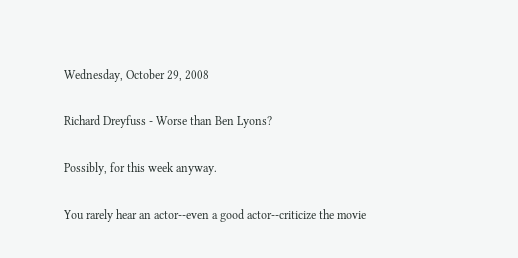Wednesday, October 29, 2008

Richard Dreyfuss - Worse than Ben Lyons?

Possibly, for this week anyway.

You rarely hear an actor--even a good actor--criticize the movie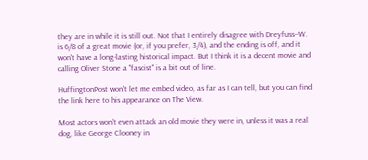they are in while it is still out. Not that I entirely disagree with Dreyfuss--W. is 6/8 of a great movie (or, if you prefer, 3/4), and the ending is off, and it won't have a long-lasting historical impact. But I think it is a decent movie and calling Oliver Stone a "fascist" is a bit out of line.

HuffingtonPost won't let me embed video, as far as I can tell, but you can find the link here to his appearance on The View.

Most actors won't even attack an old movie they were in, unless it was a real dog, like George Clooney in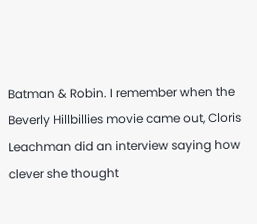Batman & Robin. I remember when the Beverly Hillbillies movie came out, Cloris Leachman did an interview saying how clever she thought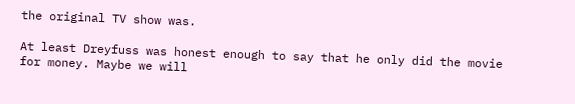the original TV show was.

At least Dreyfuss was honest enough to say that he only did the movie for money. Maybe we will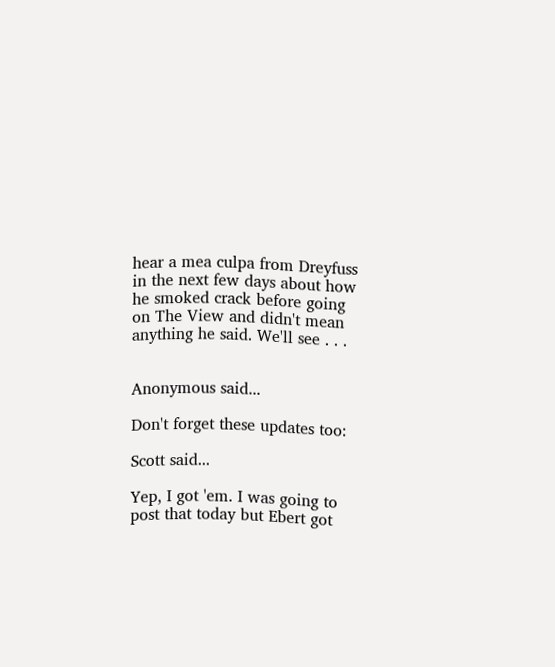hear a mea culpa from Dreyfuss in the next few days about how he smoked crack before going on The View and didn't mean anything he said. We'll see . . .


Anonymous said...

Don't forget these updates too:

Scott said...

Yep, I got 'em. I was going to post that today but Ebert got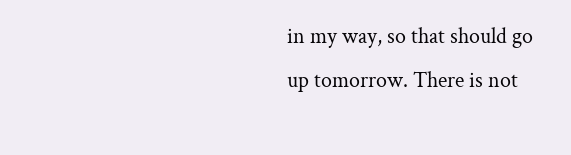in my way, so that should go up tomorrow. There is not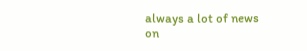always a lot of news on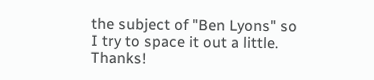the subject of "Ben Lyons" so I try to space it out a little. Thanks!